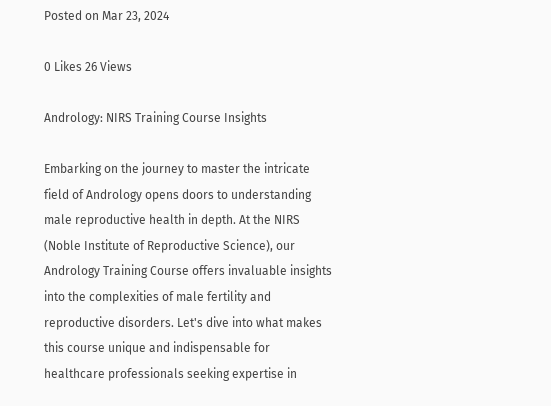Posted on Mar 23, 2024

0 Likes 26 Views

Andrology: NIRS Training Course Insights

Embarking on the journey to master the intricate field of Andrology opens doors to understanding male reproductive health in depth. At the NIRS (Noble Institute of Reproductive Science), our Andrology Training Course offers invaluable insights into the complexities of male fertility and reproductive disorders. Let's dive into what makes this course unique and indispensable for healthcare professionals seeking expertise in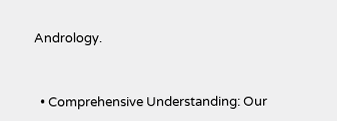Andrology.


  • Comprehensive Understanding: Our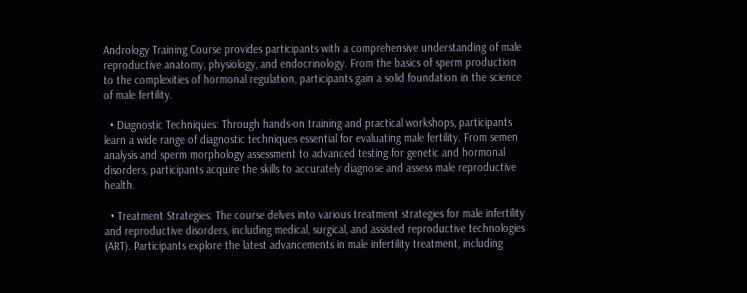Andrology Training Course provides participants with a comprehensive understanding of male reproductive anatomy, physiology, and endocrinology. From the basics of sperm production to the complexities of hormonal regulation, participants gain a solid foundation in the science of male fertility.

  • Diagnostic Techniques: Through hands-on training and practical workshops, participants learn a wide range of diagnostic techniques essential for evaluating male fertility. From semen analysis and sperm morphology assessment to advanced testing for genetic and hormonal disorders, participants acquire the skills to accurately diagnose and assess male reproductive health.

  • Treatment Strategies: The course delves into various treatment strategies for male infertility and reproductive disorders, including medical, surgical, and assisted reproductive technologies (ART). Participants explore the latest advancements in male infertility treatment, including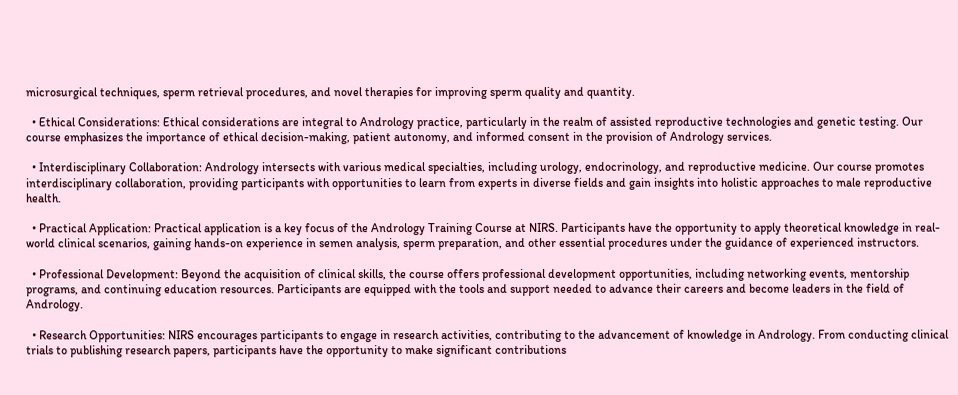microsurgical techniques, sperm retrieval procedures, and novel therapies for improving sperm quality and quantity.

  • Ethical Considerations: Ethical considerations are integral to Andrology practice, particularly in the realm of assisted reproductive technologies and genetic testing. Our course emphasizes the importance of ethical decision-making, patient autonomy, and informed consent in the provision of Andrology services.

  • Interdisciplinary Collaboration: Andrology intersects with various medical specialties, including urology, endocrinology, and reproductive medicine. Our course promotes interdisciplinary collaboration, providing participants with opportunities to learn from experts in diverse fields and gain insights into holistic approaches to male reproductive health.

  • Practical Application: Practical application is a key focus of the Andrology Training Course at NIRS. Participants have the opportunity to apply theoretical knowledge in real-world clinical scenarios, gaining hands-on experience in semen analysis, sperm preparation, and other essential procedures under the guidance of experienced instructors.

  • Professional Development: Beyond the acquisition of clinical skills, the course offers professional development opportunities, including networking events, mentorship programs, and continuing education resources. Participants are equipped with the tools and support needed to advance their careers and become leaders in the field of Andrology.

  • Research Opportunities: NIRS encourages participants to engage in research activities, contributing to the advancement of knowledge in Andrology. From conducting clinical trials to publishing research papers, participants have the opportunity to make significant contributions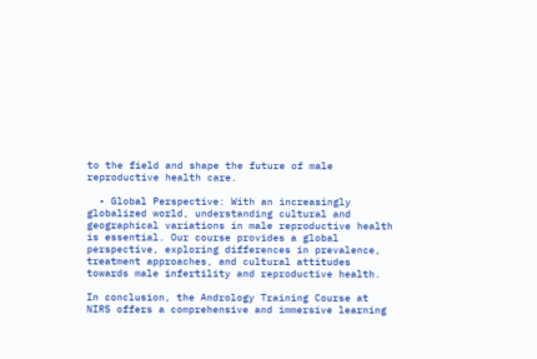to the field and shape the future of male reproductive health care.

  • Global Perspective: With an increasingly globalized world, understanding cultural and geographical variations in male reproductive health is essential. Our course provides a global perspective, exploring differences in prevalence, treatment approaches, and cultural attitudes towards male infertility and reproductive health.

In conclusion, the Andrology Training Course at NIRS offers a comprehensive and immersive learning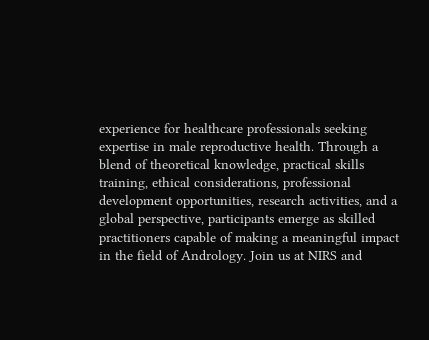experience for healthcare professionals seeking expertise in male reproductive health. Through a blend of theoretical knowledge, practical skills training, ethical considerations, professional development opportunities, research activities, and a global perspective, participants emerge as skilled practitioners capable of making a meaningful impact in the field of Andrology. Join us at NIRS and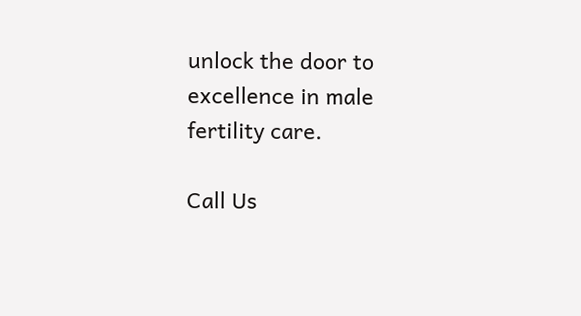unlock the door to excellence in male fertility care.

Call Us